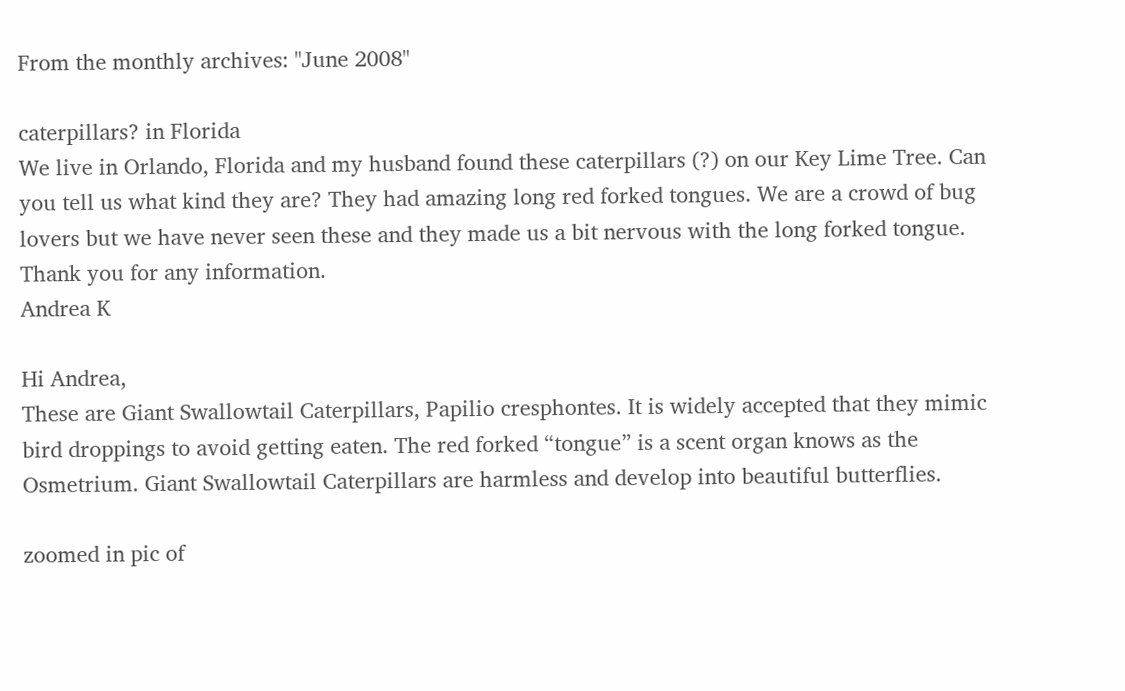From the monthly archives: "June 2008"

caterpillars? in Florida
We live in Orlando, Florida and my husband found these caterpillars (?) on our Key Lime Tree. Can you tell us what kind they are? They had amazing long red forked tongues. We are a crowd of bug lovers but we have never seen these and they made us a bit nervous with the long forked tongue. Thank you for any information.
Andrea K

Hi Andrea,
These are Giant Swallowtail Caterpillars, Papilio cresphontes. It is widely accepted that they mimic bird droppings to avoid getting eaten. The red forked “tongue” is a scent organ knows as the Osmetrium. Giant Swallowtail Caterpillars are harmless and develop into beautiful butterflies.

zoomed in pic of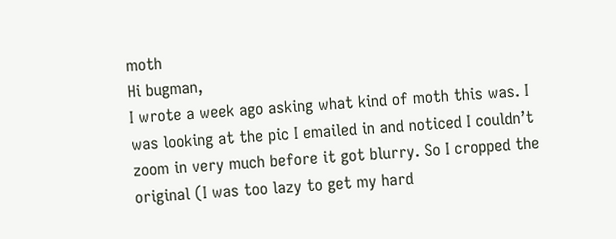moth
Hi bugman,
I wrote a week ago asking what kind of moth this was. I was looking at the pic I emailed in and noticed I couldn’t zoom in very much before it got blurry. So I cropped the original (I was too lazy to get my hard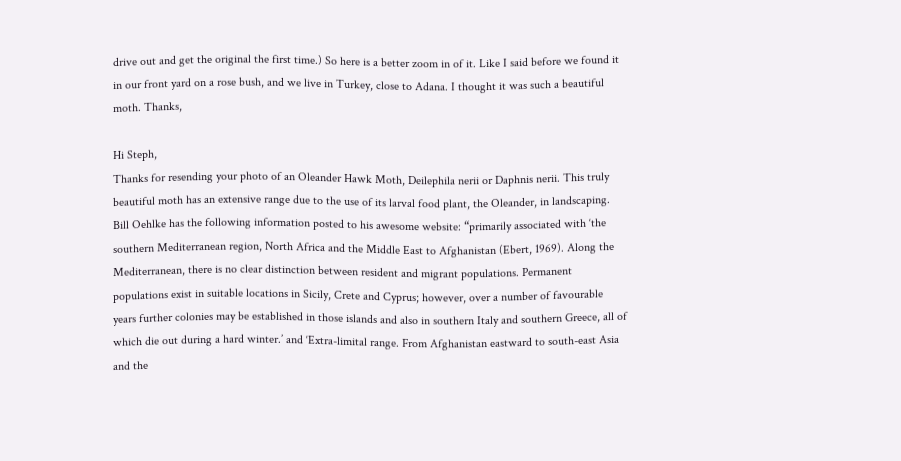drive out and get the original the first time.) So here is a better zoom in of it. Like I said before we found it in our front yard on a rose bush, and we live in Turkey, close to Adana. I thought it was such a beautiful moth. Thanks,

Hi Steph,
Thanks for resending your photo of an Oleander Hawk Moth, Deilephila nerii or Daphnis nerii. This truly beautiful moth has an extensive range due to the use of its larval food plant, the Oleander, in landscaping. Bill Oehlke has the following information posted to his awesome website: “primarily associated with ‘the southern Mediterranean region, North Africa and the Middle East to Afghanistan (Ebert, 1969). Along the Mediterranean, there is no clear distinction between resident and migrant populations. Permanent populations exist in suitable locations in Sicily, Crete and Cyprus; however, over a number of favourable years further colonies may be established in those islands and also in southern Italy and southern Greece, all of which die out during a hard winter.’ and ‘Extra-limital range. From Afghanistan eastward to south-east Asia and the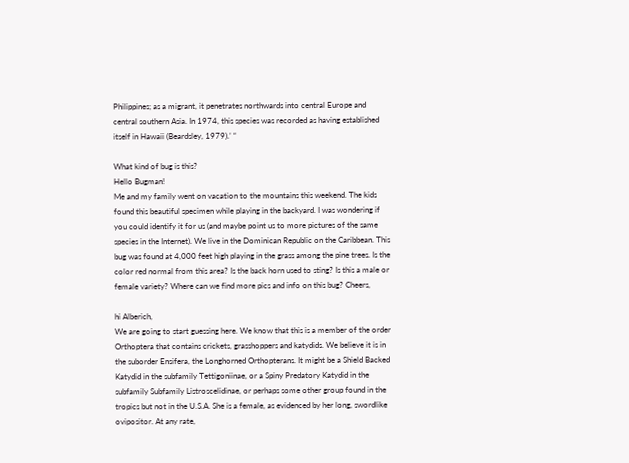Philippines; as a migrant, it penetrates northwards into central Europe and central southern Asia. In 1974, this species was recorded as having established itself in Hawaii (Beardsley, 1979).’ “

What kind of bug is this?
Hello Bugman!
Me and my family went on vacation to the mountains this weekend. The kids found this beautiful specimen while playing in the backyard. I was wondering if you could identify it for us (and maybe point us to more pictures of the same species in the Internet). We live in the Dominican Republic on the Caribbean. This bug was found at 4,000 feet high playing in the grass among the pine trees. Is the color red normal from this area? Is the back horn used to sting? Is this a male or female variety? Where can we find more pics and info on this bug? Cheers,

hi Alberich,
We are going to start guessing here. We know that this is a member of the order Orthoptera that contains crickets, grasshoppers and katydids. We believe it is in the suborder Ensifera, the Longhorned Orthopterans. It might be a Shield Backed Katydid in the subfamily Tettigoniinae, or a Spiny Predatory Katydid in the subfamily Subfamily Listroscelidinae, or perhaps some other group found in the tropics but not in the U.S.A. She is a female, as evidenced by her long, swordlike ovipositor. At any rate,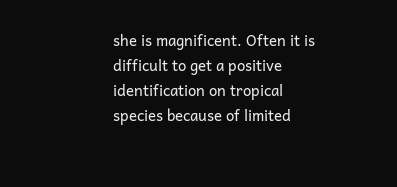she is magnificent. Often it is difficult to get a positive identification on tropical species because of limited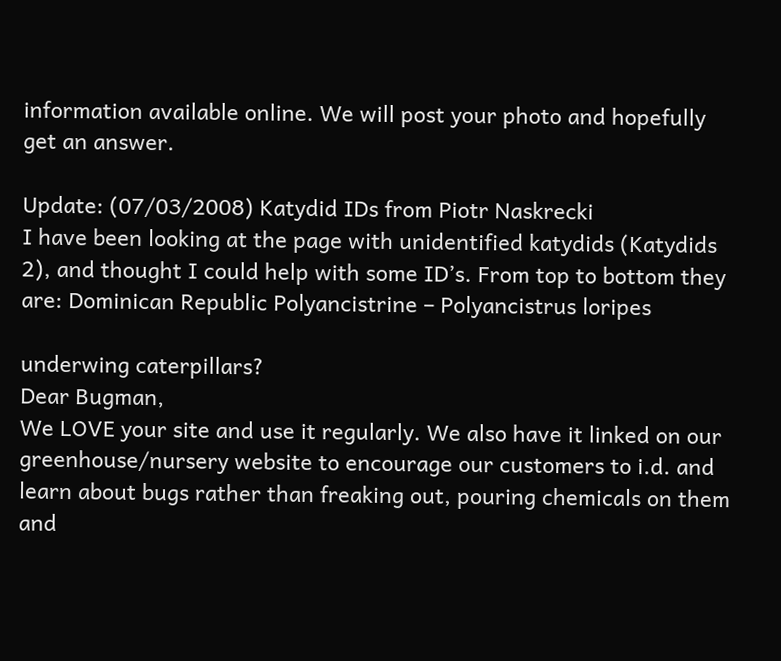information available online. We will post your photo and hopefully get an answer.

Update: (07/03/2008) Katydid IDs from Piotr Naskrecki
I have been looking at the page with unidentified katydids (Katydids 2), and thought I could help with some ID’s. From top to bottom they are: Dominican Republic Polyancistrine – Polyancistrus loripes

underwing caterpillars?
Dear Bugman,
We LOVE your site and use it regularly. We also have it linked on our greenhouse/nursery website to encourage our customers to i.d. and learn about bugs rather than freaking out, pouring chemicals on them and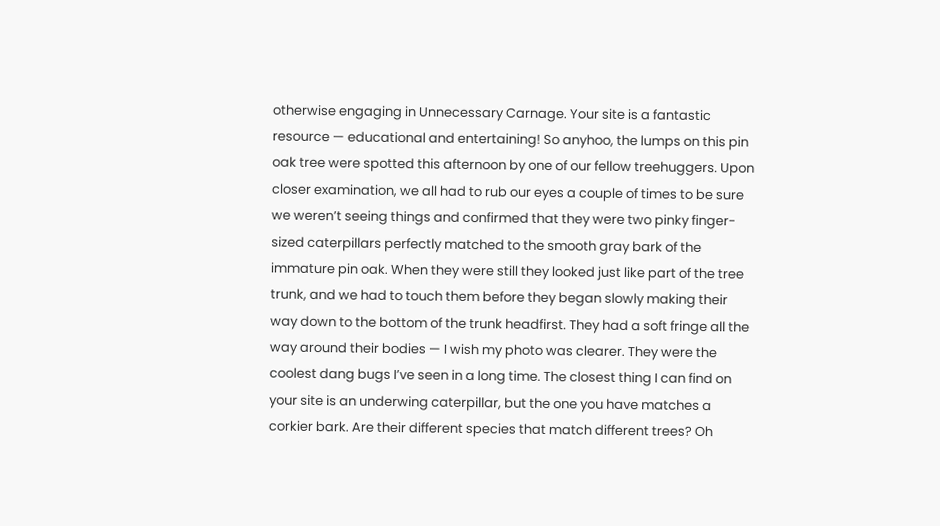otherwise engaging in Unnecessary Carnage. Your site is a fantastic resource — educational and entertaining! So anyhoo, the lumps on this pin oak tree were spotted this afternoon by one of our fellow treehuggers. Upon closer examination, we all had to rub our eyes a couple of times to be sure we weren’t seeing things and confirmed that they were two pinky finger-sized caterpillars perfectly matched to the smooth gray bark of the immature pin oak. When they were still they looked just like part of the tree trunk, and we had to touch them before they began slowly making their way down to the bottom of the trunk headfirst. They had a soft fringe all the way around their bodies — I wish my photo was clearer. They were the coolest dang bugs I’ve seen in a long time. The closest thing I can find on your site is an underwing caterpillar, but the one you have matches a corkier bark. Are their different species that match different trees? Oh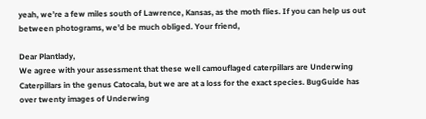yeah, we’re a few miles south of Lawrence, Kansas, as the moth flies. If you can help us out between photograms, we’d be much obliged. Your friend,

Dear Plantlady,
We agree with your assessment that these well camouflaged caterpillars are Underwing Caterpillars in the genus Catocala, but we are at a loss for the exact species. BugGuide has over twenty images of Underwing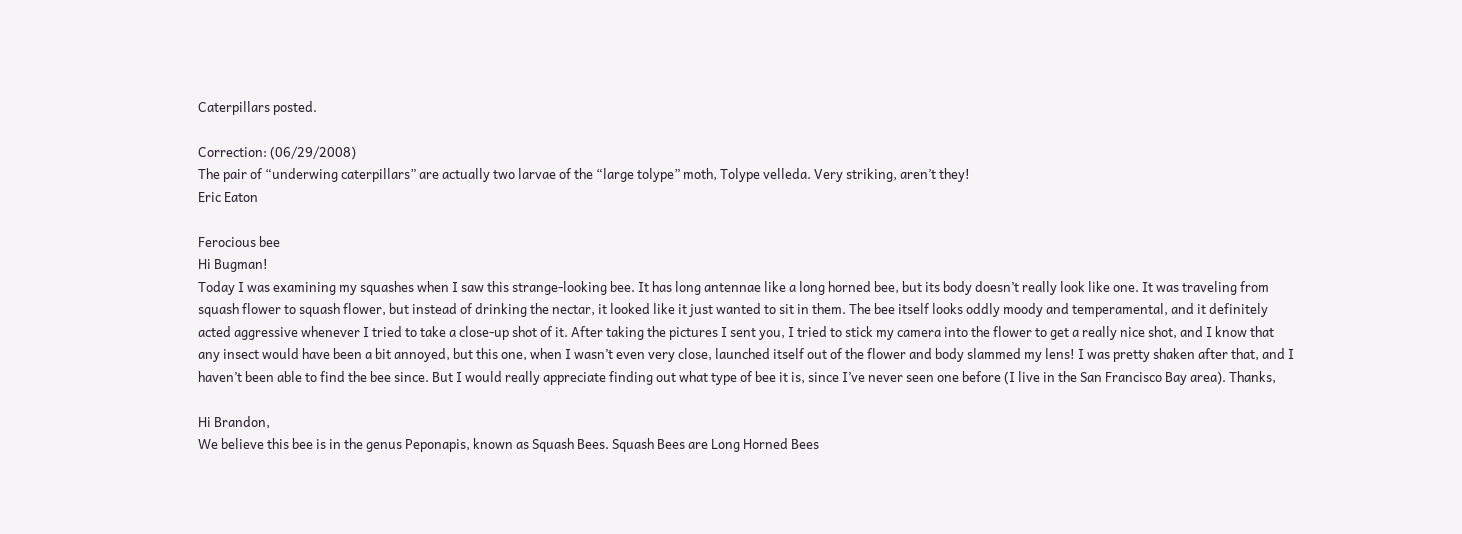Caterpillars posted.

Correction: (06/29/2008)
The pair of “underwing caterpillars” are actually two larvae of the “large tolype” moth, Tolype velleda. Very striking, aren’t they!
Eric Eaton

Ferocious bee
Hi Bugman!
Today I was examining my squashes when I saw this strange-looking bee. It has long antennae like a long horned bee, but its body doesn’t really look like one. It was traveling from squash flower to squash flower, but instead of drinking the nectar, it looked like it just wanted to sit in them. The bee itself looks oddly moody and temperamental, and it definitely acted aggressive whenever I tried to take a close-up shot of it. After taking the pictures I sent you, I tried to stick my camera into the flower to get a really nice shot, and I know that any insect would have been a bit annoyed, but this one, when I wasn’t even very close, launched itself out of the flower and body slammed my lens! I was pretty shaken after that, and I haven’t been able to find the bee since. But I would really appreciate finding out what type of bee it is, since I’ve never seen one before (I live in the San Francisco Bay area). Thanks,

Hi Brandon,
We believe this bee is in the genus Peponapis, known as Squash Bees. Squash Bees are Long Horned Bees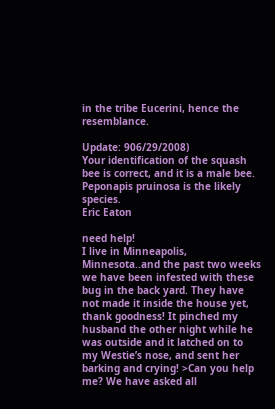in the tribe Eucerini, hence the resemblance.

Update: 906/29/2008)
Your identification of the squash bee is correct, and it is a male bee. Peponapis pruinosa is the likely species.
Eric Eaton

need help!
I live in Minneapolis, Minnesota..and the past two weeks we have been infested with these bug in the back yard. They have not made it inside the house yet, thank goodness! It pinched my husband the other night while he was outside and it latched on to my Westie’s nose, and sent her barking and crying! >Can you help me? We have asked all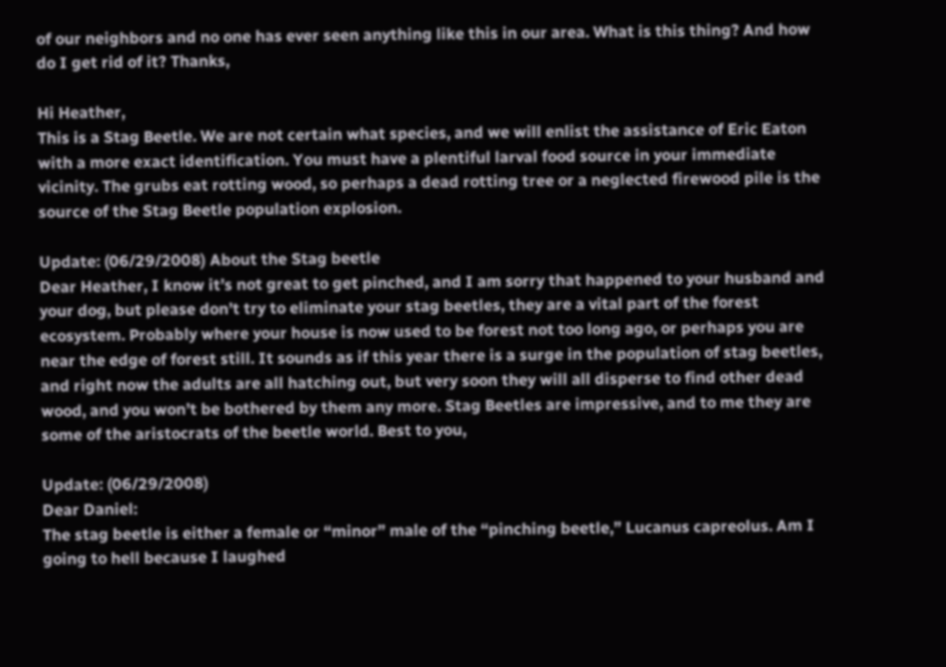of our neighbors and no one has ever seen anything like this in our area. What is this thing? And how do I get rid of it? Thanks,

Hi Heather,
This is a Stag Beetle. We are not certain what species, and we will enlist the assistance of Eric Eaton with a more exact identification. You must have a plentiful larval food source in your immediate vicinity. The grubs eat rotting wood, so perhaps a dead rotting tree or a neglected firewood pile is the source of the Stag Beetle population explosion.

Update: (06/29/2008) About the Stag beetle
Dear Heather, I know it’s not great to get pinched, and I am sorry that happened to your husband and your dog, but please don’t try to eliminate your stag beetles, they are a vital part of the forest ecosystem. Probably where your house is now used to be forest not too long ago, or perhaps you are near the edge of forest still. It sounds as if this year there is a surge in the population of stag beetles, and right now the adults are all hatching out, but very soon they will all disperse to find other dead wood, and you won’t be bothered by them any more. Stag Beetles are impressive, and to me they are some of the aristocrats of the beetle world. Best to you,

Update: (06/29/2008)
Dear Daniel:
The stag beetle is either a female or “minor” male of the “pinching beetle,” Lucanus capreolus. Am I going to hell because I laughed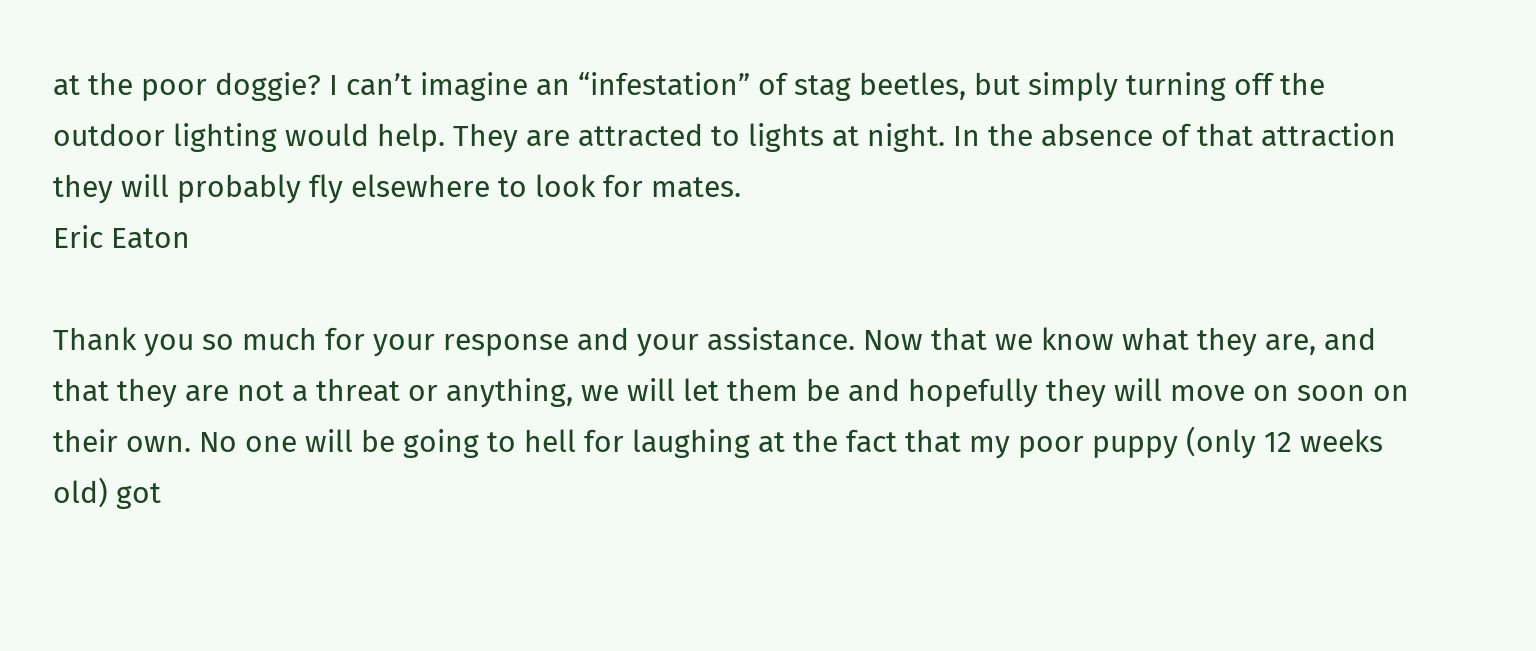at the poor doggie? I can’t imagine an “infestation” of stag beetles, but simply turning off the outdoor lighting would help. They are attracted to lights at night. In the absence of that attraction they will probably fly elsewhere to look for mates.
Eric Eaton

Thank you so much for your response and your assistance. Now that we know what they are, and that they are not a threat or anything, we will let them be and hopefully they will move on soon on their own. No one will be going to hell for laughing at the fact that my poor puppy (only 12 weeks old) got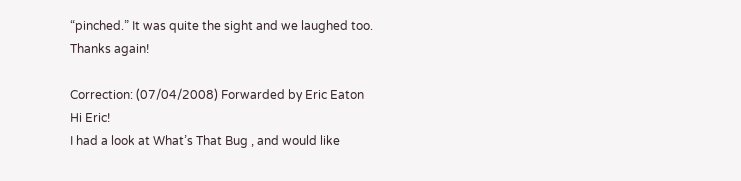“pinched.” It was quite the sight and we laughed too.  Thanks again!

Correction: (07/04/2008) Forwarded by Eric Eaton
Hi Eric!
I had a look at What’s That Bug , and would like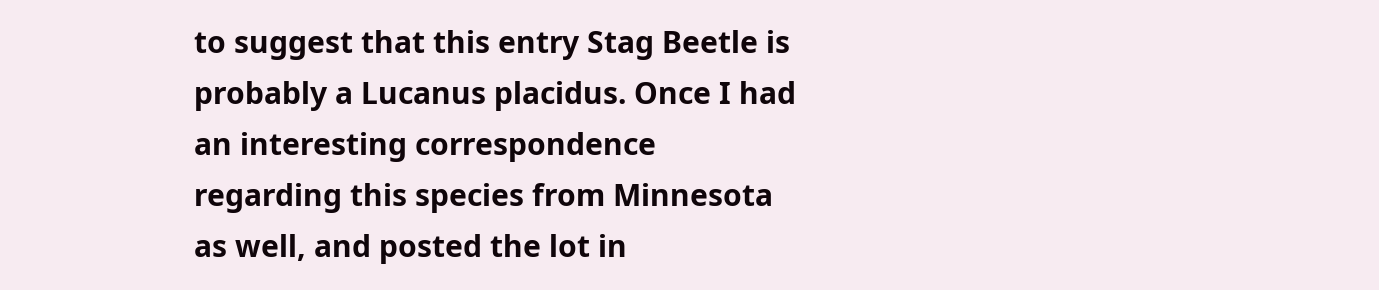to suggest that this entry Stag Beetle is probably a Lucanus placidus. Once I had an interesting correspondence regarding this species from Minnesota as well, and posted the lot in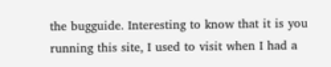the bugguide. Interesting to know that it is you running this site, I used to visit when I had a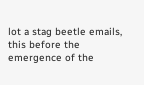lot a stag beetle emails, this before the emergence of the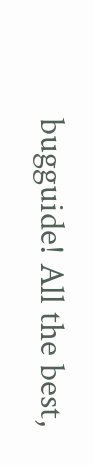bugguide! All the best,